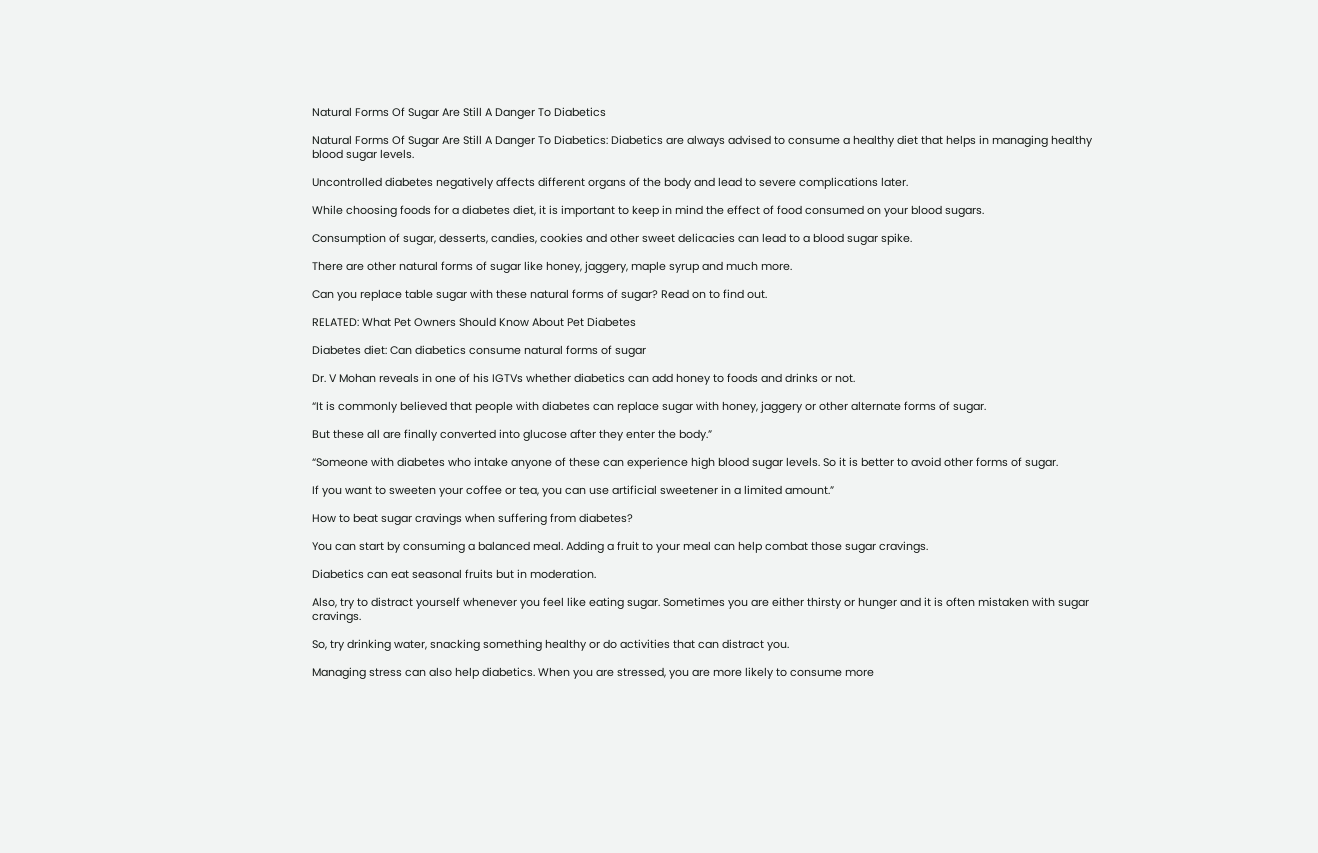Natural Forms Of Sugar Are Still A Danger To Diabetics

Natural Forms Of Sugar Are Still A Danger To Diabetics: Diabetics are always advised to consume a healthy diet that helps in managing healthy blood sugar levels.

Uncontrolled diabetes negatively affects different organs of the body and lead to severe complications later.

While choosing foods for a diabetes diet, it is important to keep in mind the effect of food consumed on your blood sugars.

Consumption of sugar, desserts, candies, cookies and other sweet delicacies can lead to a blood sugar spike.

There are other natural forms of sugar like honey, jaggery, maple syrup and much more.

Can you replace table sugar with these natural forms of sugar? Read on to find out.

RELATED: What Pet Owners Should Know About Pet Diabetes

Diabetes diet: Can diabetics consume natural forms of sugar

Dr. V Mohan reveals in one of his IGTVs whether diabetics can add honey to foods and drinks or not.

“It is commonly believed that people with diabetes can replace sugar with honey, jaggery or other alternate forms of sugar.

But these all are finally converted into glucose after they enter the body.”

“Someone with diabetes who intake anyone of these can experience high blood sugar levels. So it is better to avoid other forms of sugar.

If you want to sweeten your coffee or tea, you can use artificial sweetener in a limited amount.”

How to beat sugar cravings when suffering from diabetes?

You can start by consuming a balanced meal. Adding a fruit to your meal can help combat those sugar cravings.

Diabetics can eat seasonal fruits but in moderation.

Also, try to distract yourself whenever you feel like eating sugar. Sometimes you are either thirsty or hunger and it is often mistaken with sugar cravings.

So, try drinking water, snacking something healthy or do activities that can distract you.

Managing stress can also help diabetics. When you are stressed, you are more likely to consume more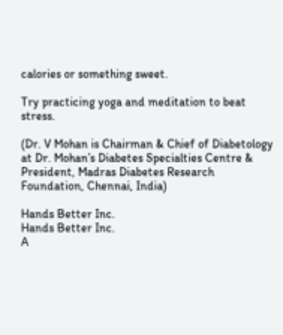calories or something sweet.

Try practicing yoga and meditation to beat stress.

(Dr. V Mohan is Chairman & Chief of Diabetology at Dr. Mohan’s Diabetes Specialties Centre & President, Madras Diabetes Research Foundation, Chennai, India)

Hands Better Inc.
Hands Better Inc.
A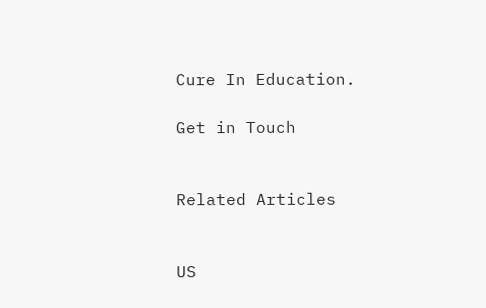Cure In Education.

Get in Touch


Related Articles


US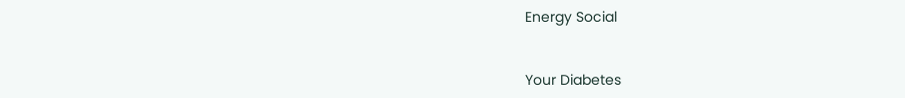Energy Social


Your Diabetes